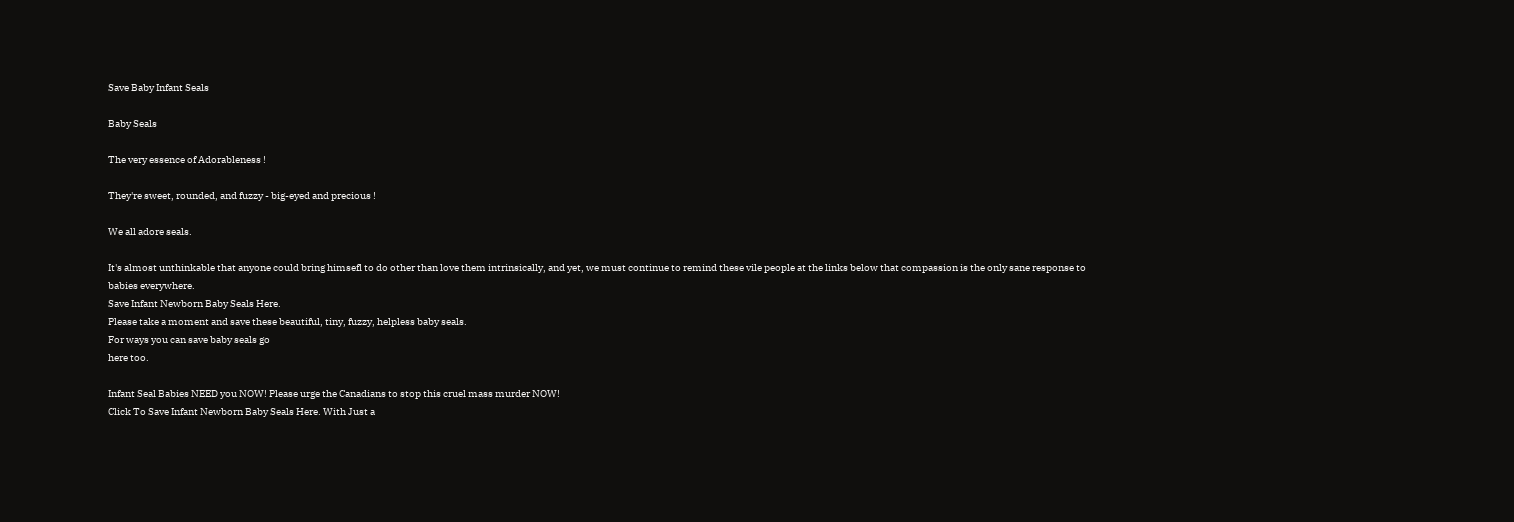Save Baby Infant Seals

Baby Seals

The very essence of Adorableness !

They're sweet, rounded, and fuzzy - big-eyed and precious !

We all adore seals.

It's almost unthinkable that anyone could bring himsefl to do other than love them intrinsically, and yet, we must continue to remind these vile people at the links below that compassion is the only sane response to babies everywhere.
Save Infant Newborn Baby Seals Here.
Please take a moment and save these beautiful, tiny, fuzzy, helpless baby seals.
For ways you can save baby seals go
here too.

Infant Seal Babies NEED you NOW! Please urge the Canadians to stop this cruel mass murder NOW!
Click To Save Infant Newborn Baby Seals Here. With Just a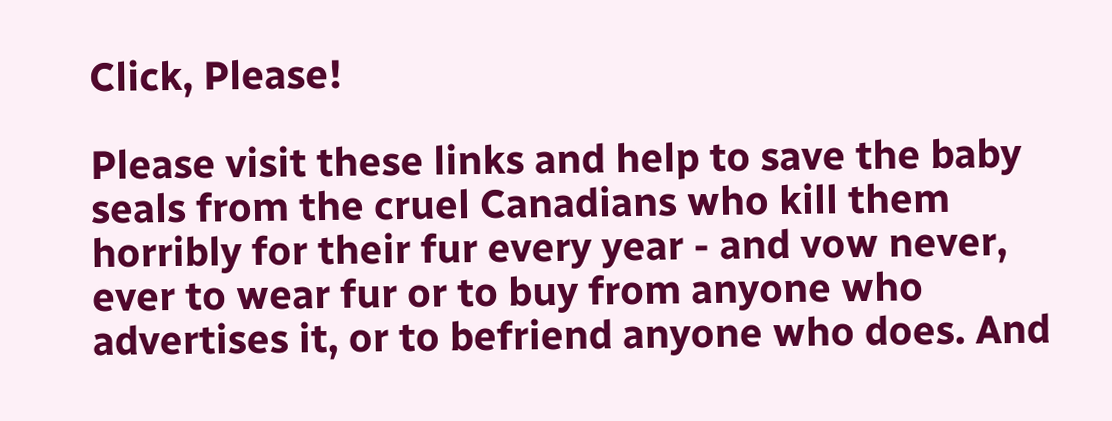Click, Please!

Please visit these links and help to save the baby seals from the cruel Canadians who kill them horribly for their fur every year - and vow never, ever to wear fur or to buy from anyone who advertises it, or to befriend anyone who does. And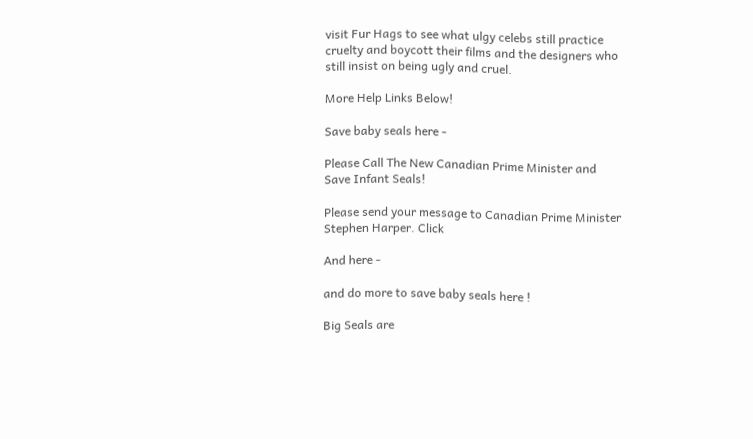visit Fur Hags to see what ulgy celebs still practice cruelty and boycott their films and the designers who still insist on being ugly and cruel.

More Help Links Below!

Save baby seals here -

Please Call The New Canadian Prime Minister and Save Infant Seals!

Please send your message to Canadian Prime Minister Stephen Harper. Click

And here -

and do more to save baby seals here !

Big Seals are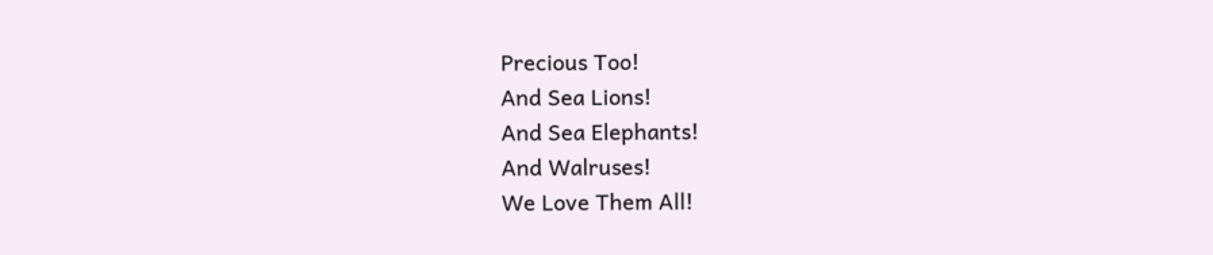Precious Too!
And Sea Lions!
And Sea Elephants!
And Walruses!
We Love Them All!